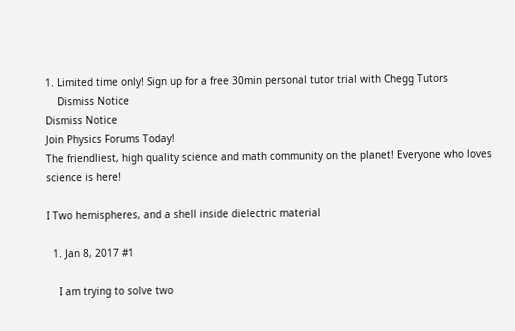1. Limited time only! Sign up for a free 30min personal tutor trial with Chegg Tutors
    Dismiss Notice
Dismiss Notice
Join Physics Forums Today!
The friendliest, high quality science and math community on the planet! Everyone who loves science is here!

I Two hemispheres, and a shell inside dielectric material

  1. Jan 8, 2017 #1

    I am trying to solve two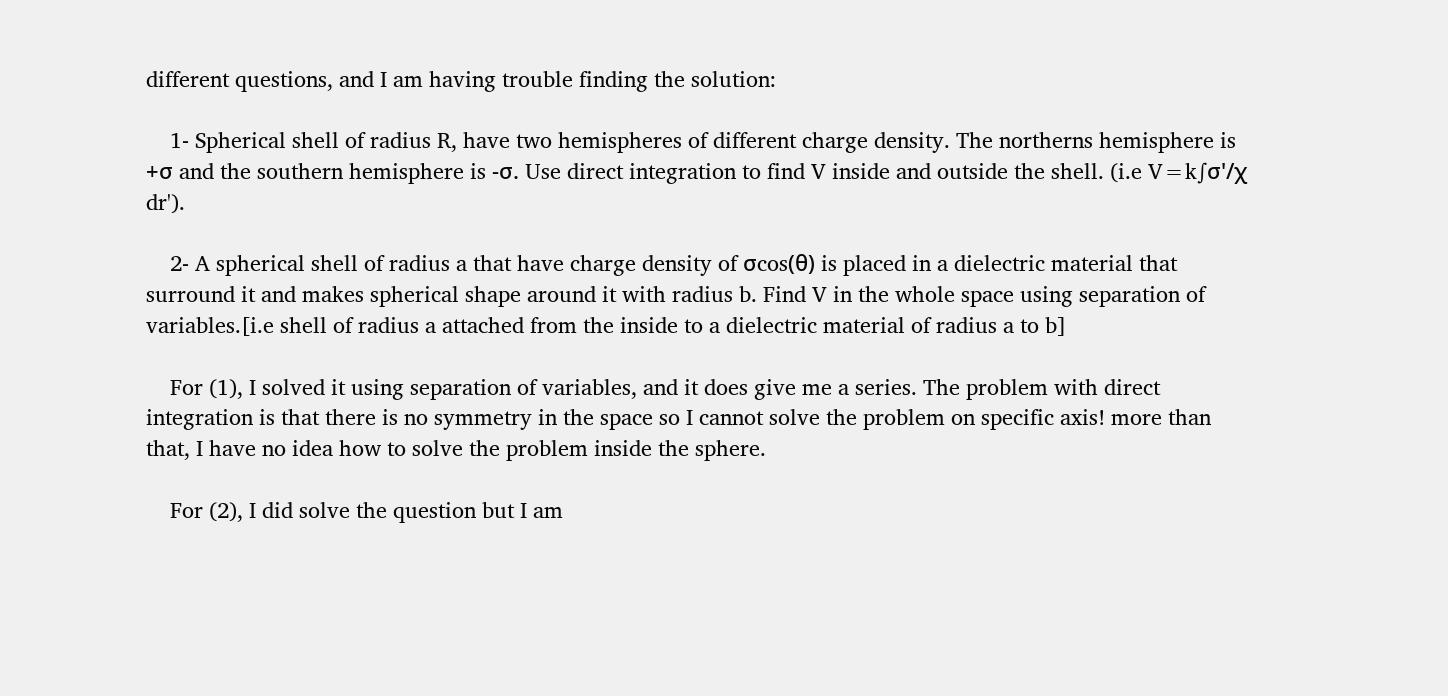different questions, and I am having trouble finding the solution:

    1- Spherical shell of radius R, have two hemispheres of different charge density. The northerns hemisphere is +σ and the southern hemisphere is -σ. Use direct integration to find V inside and outside the shell. (i.e V=k∫σ'/χ dr').

    2- A spherical shell of radius a that have charge density of σcos(θ) is placed in a dielectric material that surround it and makes spherical shape around it with radius b. Find V in the whole space using separation of variables.[i.e shell of radius a attached from the inside to a dielectric material of radius a to b]

    For (1), I solved it using separation of variables, and it does give me a series. The problem with direct integration is that there is no symmetry in the space so I cannot solve the problem on specific axis! more than that, I have no idea how to solve the problem inside the sphere.

    For (2), I did solve the question but I am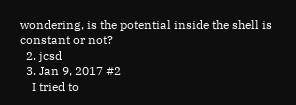wondering, is the potential inside the shell is constant or not?
  2. jcsd
  3. Jan 9, 2017 #2
    I tried to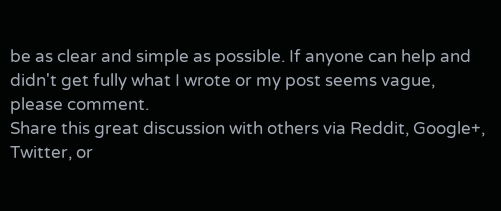be as clear and simple as possible. If anyone can help and didn't get fully what I wrote or my post seems vague, please comment.
Share this great discussion with others via Reddit, Google+, Twitter, or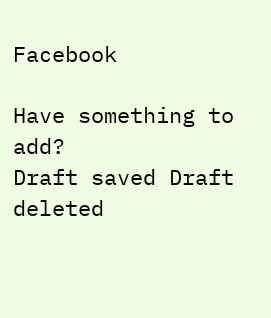Facebook

Have something to add?
Draft saved Draft deleted